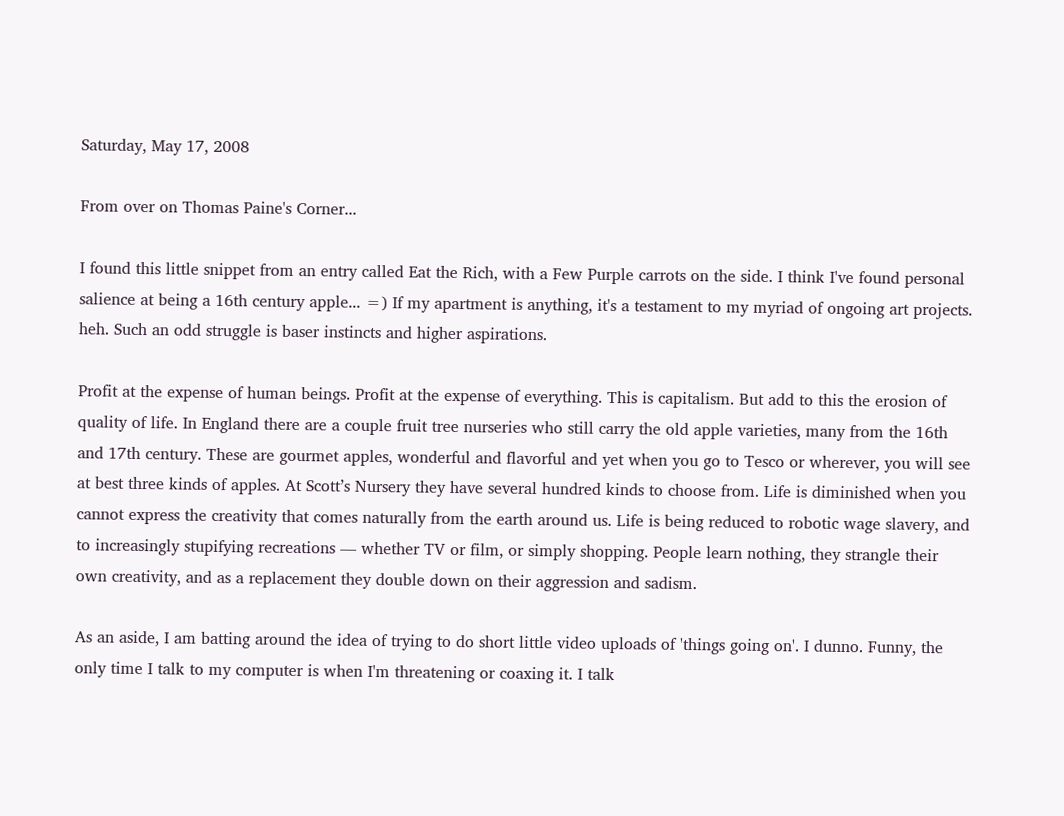Saturday, May 17, 2008

From over on Thomas Paine's Corner...

I found this little snippet from an entry called Eat the Rich, with a Few Purple carrots on the side. I think I've found personal salience at being a 16th century apple... =) If my apartment is anything, it's a testament to my myriad of ongoing art projects. heh. Such an odd struggle is baser instincts and higher aspirations.

Profit at the expense of human beings. Profit at the expense of everything. This is capitalism. But add to this the erosion of quality of life. In England there are a couple fruit tree nurseries who still carry the old apple varieties, many from the 16th and 17th century. These are gourmet apples, wonderful and flavorful and yet when you go to Tesco or wherever, you will see at best three kinds of apples. At Scott’s Nursery they have several hundred kinds to choose from. Life is diminished when you cannot express the creativity that comes naturally from the earth around us. Life is being reduced to robotic wage slavery, and to increasingly stupifying recreations — whether TV or film, or simply shopping. People learn nothing, they strangle their own creativity, and as a replacement they double down on their aggression and sadism.

As an aside, I am batting around the idea of trying to do short little video uploads of 'things going on'. I dunno. Funny, the only time I talk to my computer is when I'm threatening or coaxing it. I talk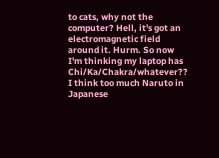to cats, why not the computer? Hell, it's got an electromagnetic field around it. Hurm. So now I'm thinking my laptop has Chi/Ka/Chakra/whatever?? I think too much Naruto in Japanese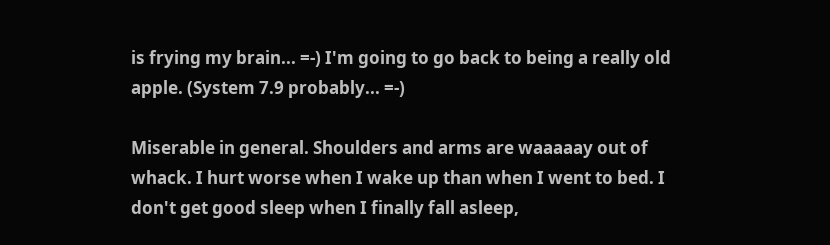is frying my brain... =-) I'm going to go back to being a really old apple. (System 7.9 probably... =-)

Miserable in general. Shoulders and arms are waaaaay out of whack. I hurt worse when I wake up than when I went to bed. I don't get good sleep when I finally fall asleep,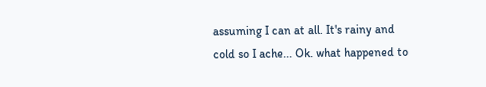assuming I can at all. It's rainy and cold so I ache... Ok. what happened to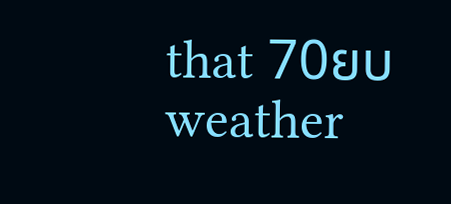that 70ยบ weather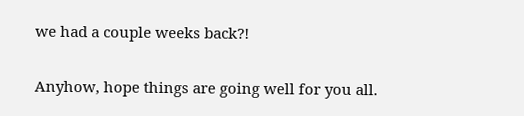we had a couple weeks back?!

Anyhow, hope things are going well for you all.